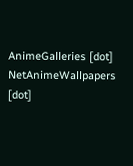AnimeGalleries [dot] NetAnimeWallpapers [dot]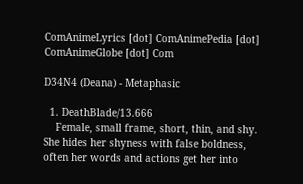ComAnimeLyrics [dot] ComAnimePedia [dot] ComAnimeGlobe [dot] Com

D34N4 (Deana) - Metaphasic

  1. DeathBlade/13.666
    Female, small frame, short, thin, and shy. She hides her shyness with false boldness, often her words and actions get her into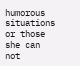humorous situations or those she can not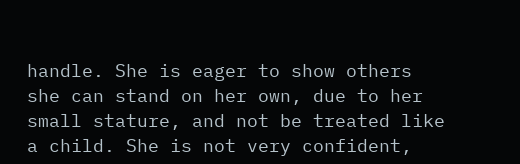handle. She is eager to show others she can stand on her own, due to her small stature, and not be treated like a child. She is not very confident,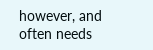however, and often needs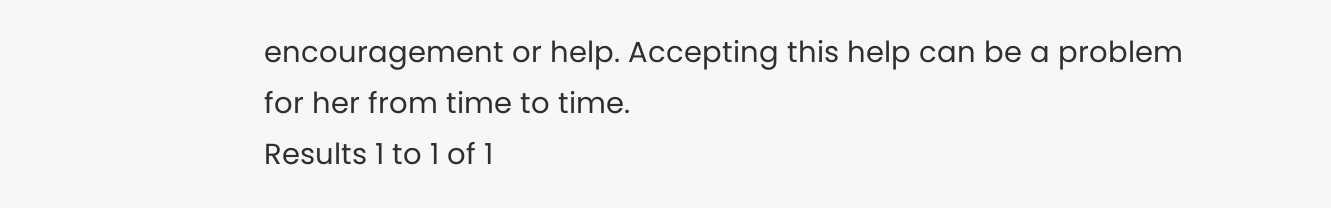encouragement or help. Accepting this help can be a problem for her from time to time.
Results 1 to 1 of 1